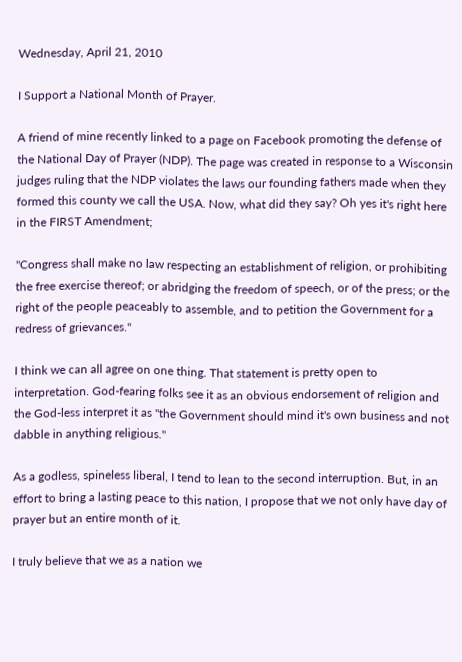Wednesday, April 21, 2010

I Support a National Month of Prayer.

A friend of mine recently linked to a page on Facebook promoting the defense of the National Day of Prayer (NDP). The page was created in response to a Wisconsin judges ruling that the NDP violates the laws our founding fathers made when they formed this county we call the USA. Now, what did they say? Oh yes it's right here in the FIRST Amendment;

"Congress shall make no law respecting an establishment of religion, or prohibiting the free exercise thereof; or abridging the freedom of speech, or of the press; or the right of the people peaceably to assemble, and to petition the Government for a redress of grievances."

I think we can all agree on one thing. That statement is pretty open to interpretation. God-fearing folks see it as an obvious endorsement of religion and the God-less interpret it as "the Government should mind it's own business and not dabble in anything religious."

As a godless, spineless liberal, I tend to lean to the second interruption. But, in an effort to bring a lasting peace to this nation, I propose that we not only have day of prayer but an entire month of it.

I truly believe that we as a nation we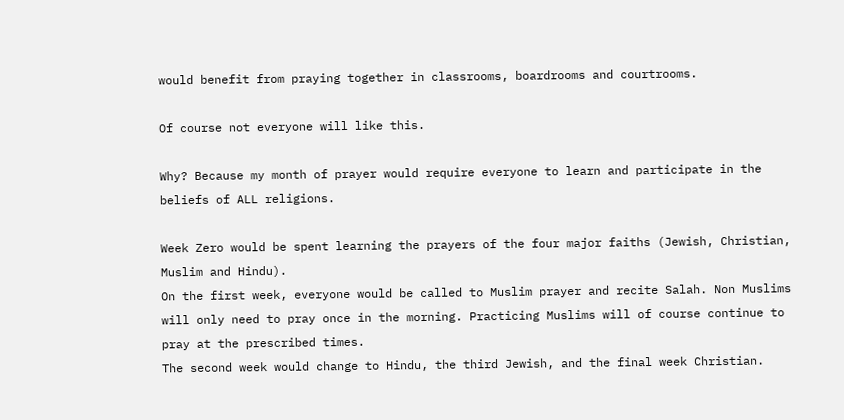would benefit from praying together in classrooms, boardrooms and courtrooms.

Of course not everyone will like this.

Why? Because my month of prayer would require everyone to learn and participate in the beliefs of ALL religions.

Week Zero would be spent learning the prayers of the four major faiths (Jewish, Christian, Muslim and Hindu).
On the first week, everyone would be called to Muslim prayer and recite Salah. Non Muslims will only need to pray once in the morning. Practicing Muslims will of course continue to pray at the prescribed times.
The second week would change to Hindu, the third Jewish, and the final week Christian.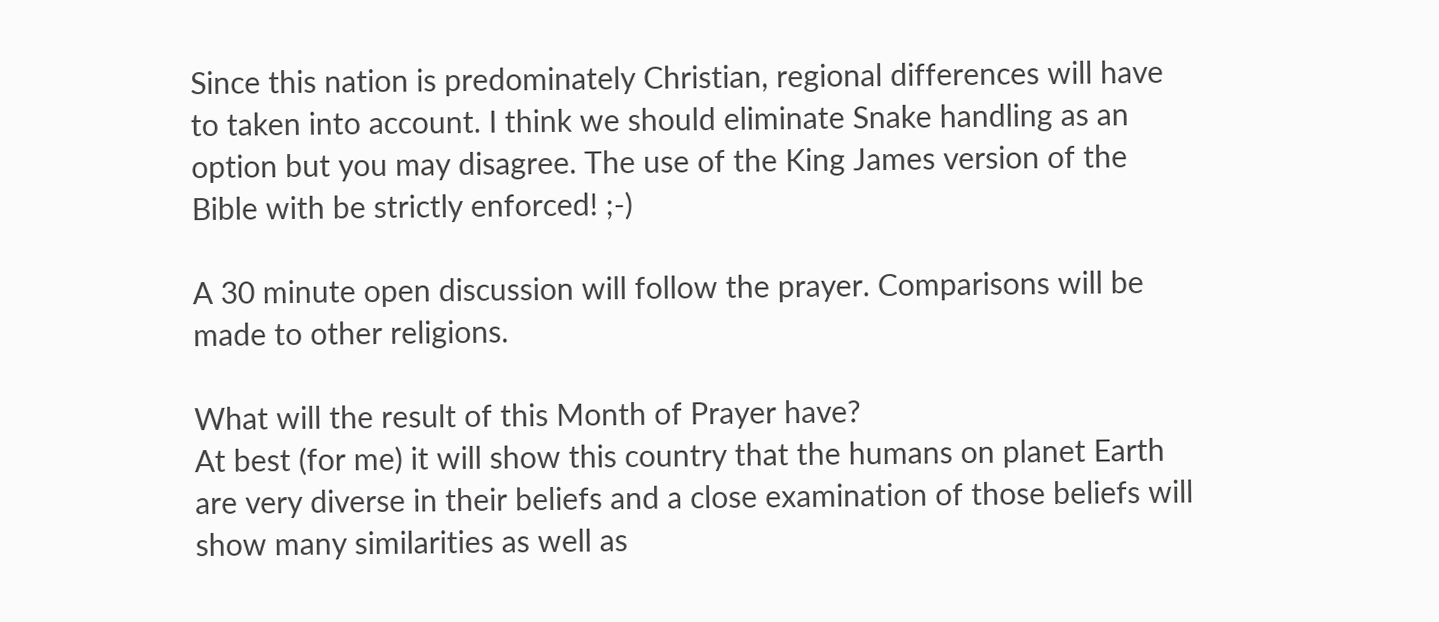Since this nation is predominately Christian, regional differences will have to taken into account. I think we should eliminate Snake handling as an option but you may disagree. The use of the King James version of the Bible with be strictly enforced! ;-)

A 30 minute open discussion will follow the prayer. Comparisons will be made to other religions.

What will the result of this Month of Prayer have?
At best (for me) it will show this country that the humans on planet Earth are very diverse in their beliefs and a close examination of those beliefs will show many similarities as well as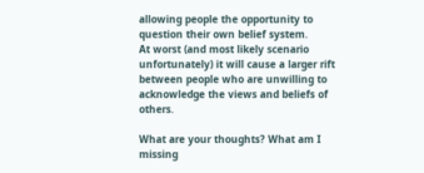allowing people the opportunity to question their own belief system.
At worst (and most likely scenario unfortunately) it will cause a larger rift between people who are unwilling to acknowledge the views and beliefs of others.

What are your thoughts? What am I missing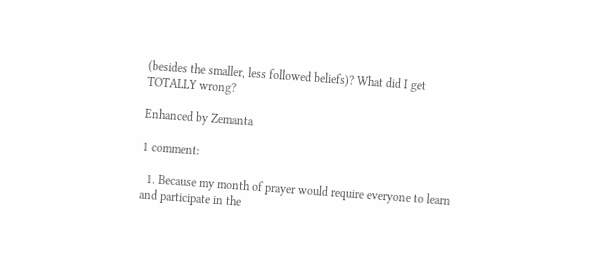(besides the smaller, less followed beliefs)? What did I get TOTALLY wrong?

Enhanced by Zemanta

1 comment:

  1. Because my month of prayer would require everyone to learn and participate in the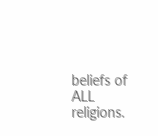beliefs of ALL religions.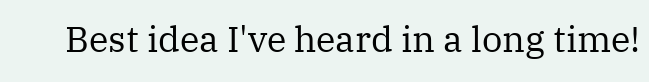Best idea I've heard in a long time!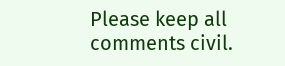Please keep all comments civil.